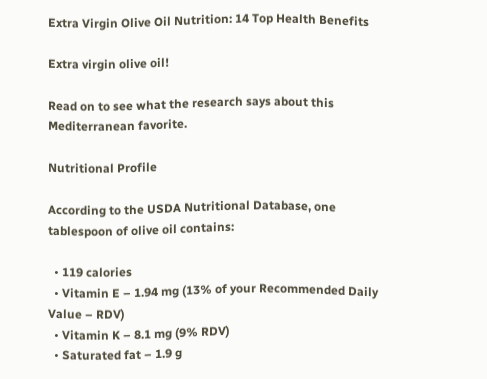Extra Virgin Olive Oil Nutrition: 14 Top Health Benefits

Extra virgin olive oil!

Read on to see what the research says about this Mediterranean favorite.

Nutritional Profile

According to the USDA Nutritional Database, one tablespoon of olive oil contains:

  • 119 calories
  • Vitamin E – 1.94 mg (13% of your Recommended Daily Value – RDV)
  • Vitamin K – 8.1 mg (9% RDV)
  • Saturated fat – 1.9 g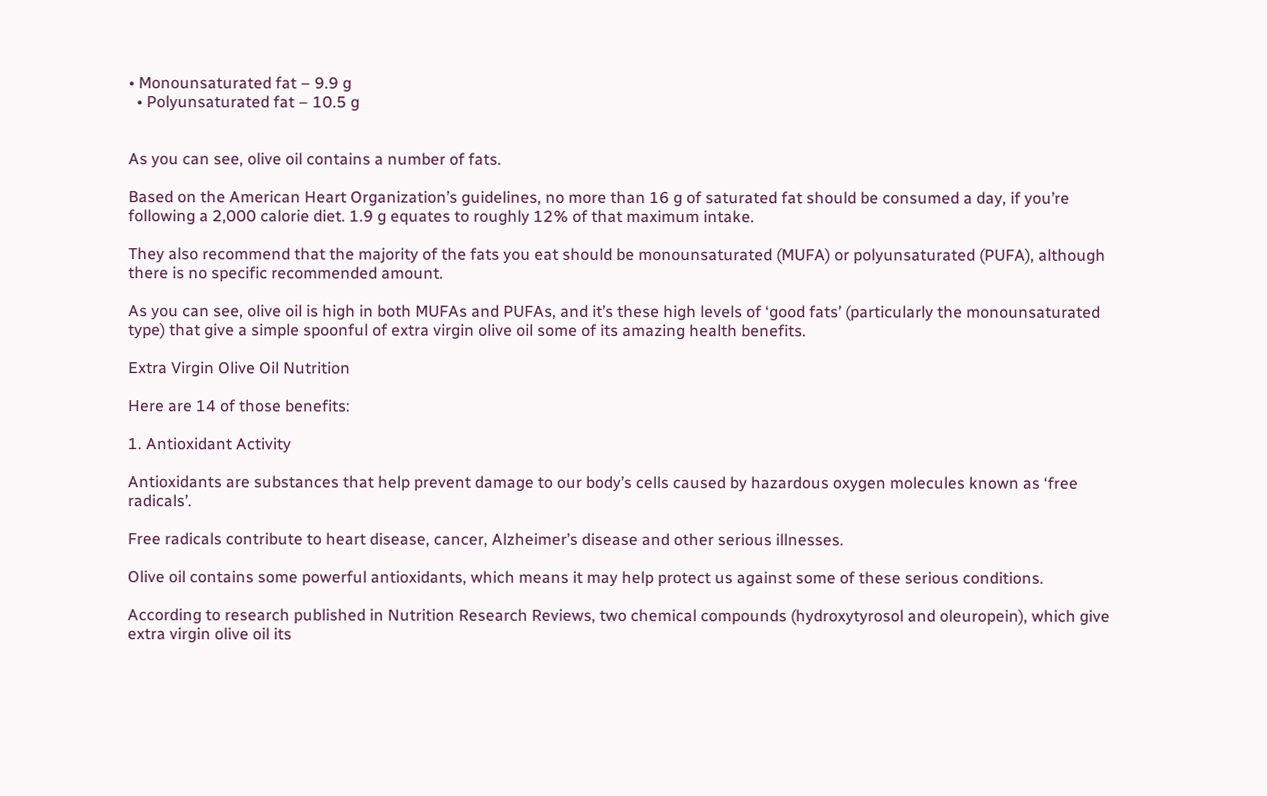• Monounsaturated fat – 9.9 g
  • Polyunsaturated fat – 10.5 g


As you can see, olive oil contains a number of fats.

Based on the American Heart Organization’s guidelines, no more than 16 g of saturated fat should be consumed a day, if you’re following a 2,000 calorie diet. 1.9 g equates to roughly 12% of that maximum intake.

They also recommend that the majority of the fats you eat should be monounsaturated (MUFA) or polyunsaturated (PUFA), although there is no specific recommended amount.

As you can see, olive oil is high in both MUFAs and PUFAs, and it’s these high levels of ‘good fats’ (particularly the monounsaturated type) that give a simple spoonful of extra virgin olive oil some of its amazing health benefits.

Extra Virgin Olive Oil Nutrition

Here are 14 of those benefits:

1. Antioxidant Activity

Antioxidants are substances that help prevent damage to our body’s cells caused by hazardous oxygen molecules known as ‘free radicals’.

Free radicals contribute to heart disease, cancer, Alzheimer’s disease and other serious illnesses.

Olive oil contains some powerful antioxidants, which means it may help protect us against some of these serious conditions.

According to research published in Nutrition Research Reviews, two chemical compounds (hydroxytyrosol and oleuropein), which give extra virgin olive oil its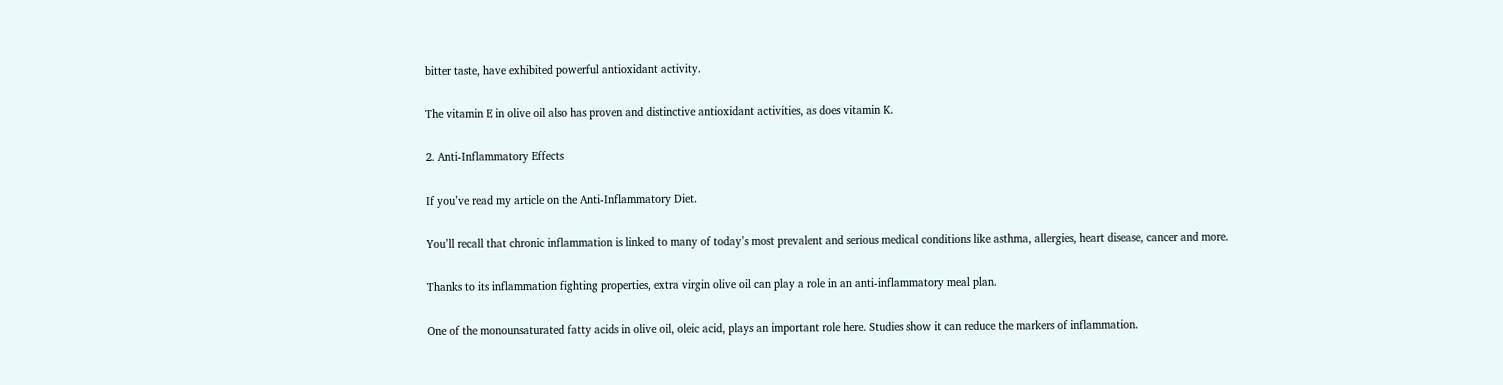bitter taste, have exhibited powerful antioxidant activity.

The vitamin E in olive oil also has proven and distinctive antioxidant activities, as does vitamin K.

2. Anti-Inflammatory Effects

If you’ve read my article on the Anti-Inflammatory Diet.

You’ll recall that chronic inflammation is linked to many of today’s most prevalent and serious medical conditions like asthma, allergies, heart disease, cancer and more.

Thanks to its inflammation fighting properties, extra virgin olive oil can play a role in an anti-inflammatory meal plan.

One of the monounsaturated fatty acids in olive oil, oleic acid, plays an important role here. Studies show it can reduce the markers of inflammation.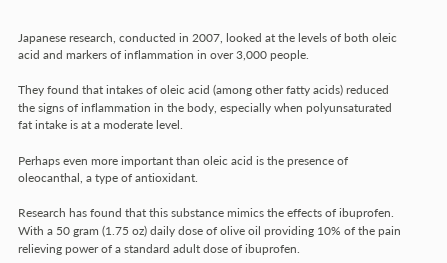Japanese research, conducted in 2007, looked at the levels of both oleic acid and markers of inflammation in over 3,000 people.

They found that intakes of oleic acid (among other fatty acids) reduced the signs of inflammation in the body, especially when polyunsaturated fat intake is at a moderate level.

Perhaps even more important than oleic acid is the presence of oleocanthal, a type of antioxidant.

Research has found that this substance mimics the effects of ibuprofen. With a 50 gram (1.75 oz) daily dose of olive oil providing 10% of the pain relieving power of a standard adult dose of ibuprofen.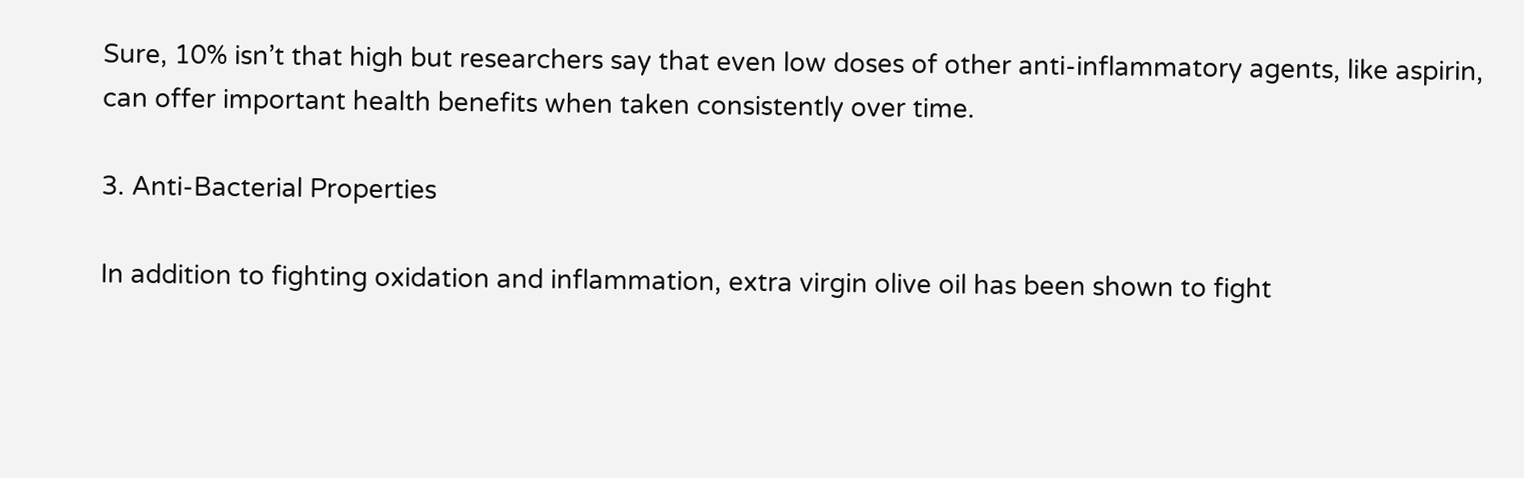Sure, 10% isn’t that high but researchers say that even low doses of other anti-inflammatory agents, like aspirin, can offer important health benefits when taken consistently over time.

3. Anti-Bacterial Properties

In addition to fighting oxidation and inflammation, extra virgin olive oil has been shown to fight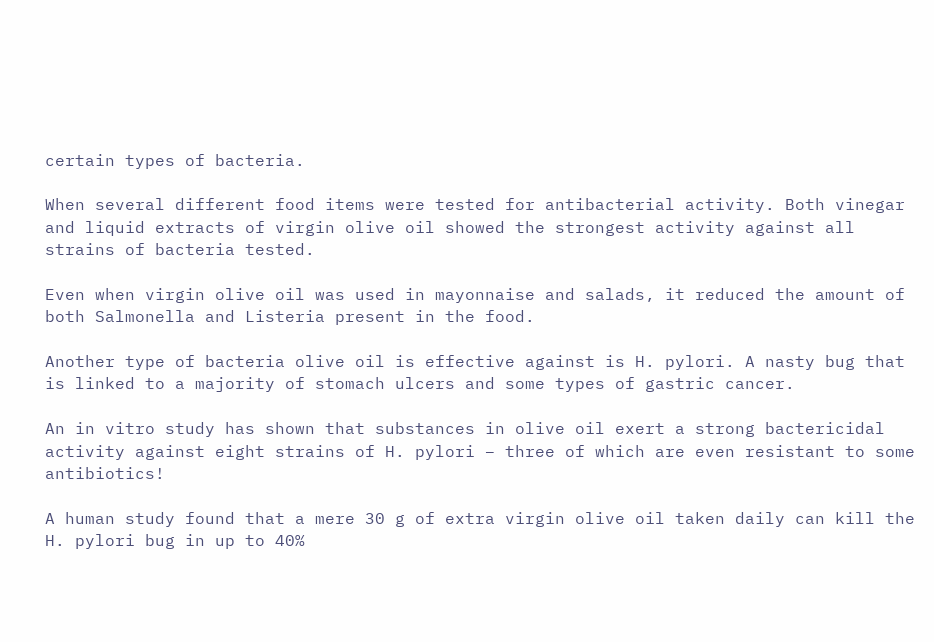certain types of bacteria.

When several different food items were tested for antibacterial activity. Both vinegar and liquid extracts of virgin olive oil showed the strongest activity against all strains of bacteria tested.

Even when virgin olive oil was used in mayonnaise and salads, it reduced the amount of both Salmonella and Listeria present in the food.

Another type of bacteria olive oil is effective against is H. pylori. A nasty bug that is linked to a majority of stomach ulcers and some types of gastric cancer.

An in vitro study has shown that substances in olive oil exert a strong bactericidal activity against eight strains of H. pylori – three of which are even resistant to some antibiotics!

A human study found that a mere 30 g of extra virgin olive oil taken daily can kill the H. pylori bug in up to 40%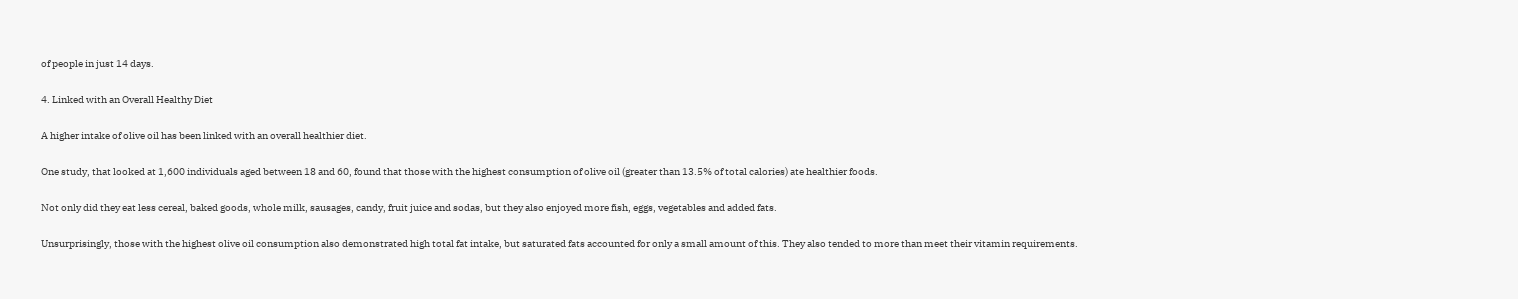of people in just 14 days.

4. Linked with an Overall Healthy Diet

A higher intake of olive oil has been linked with an overall healthier diet.

One study, that looked at 1,600 individuals aged between 18 and 60, found that those with the highest consumption of olive oil (greater than 13.5% of total calories) ate healthier foods.

Not only did they eat less cereal, baked goods, whole milk, sausages, candy, fruit juice and sodas, but they also enjoyed more fish, eggs, vegetables and added fats.

Unsurprisingly, those with the highest olive oil consumption also demonstrated high total fat intake, but saturated fats accounted for only a small amount of this. They also tended to more than meet their vitamin requirements.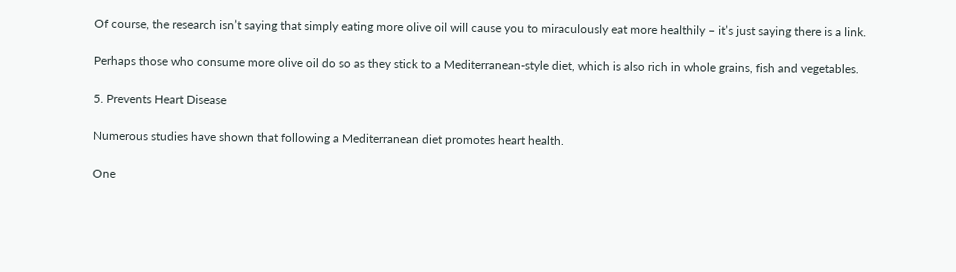Of course, the research isn’t saying that simply eating more olive oil will cause you to miraculously eat more healthily – it’s just saying there is a link.

Perhaps those who consume more olive oil do so as they stick to a Mediterranean-style diet, which is also rich in whole grains, fish and vegetables.

5. Prevents Heart Disease

Numerous studies have shown that following a Mediterranean diet promotes heart health.

One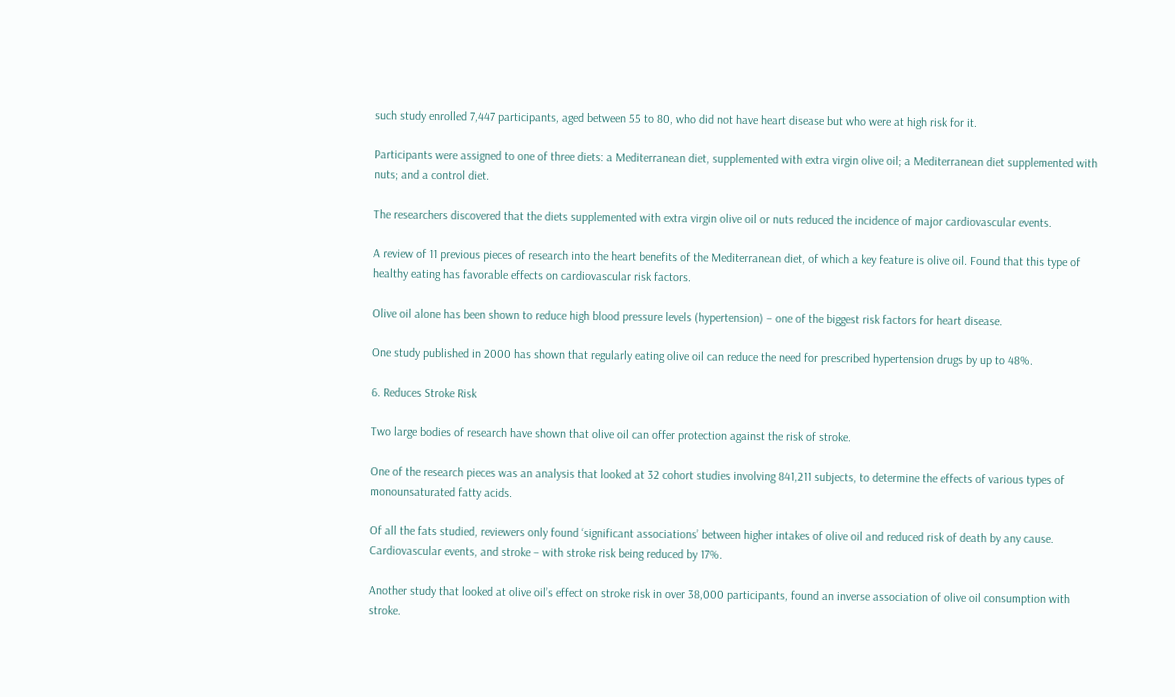such study enrolled 7,447 participants, aged between 55 to 80, who did not have heart disease but who were at high risk for it.

Participants were assigned to one of three diets: a Mediterranean diet, supplemented with extra virgin olive oil; a Mediterranean diet supplemented with nuts; and a control diet.

The researchers discovered that the diets supplemented with extra virgin olive oil or nuts reduced the incidence of major cardiovascular events.

A review of 11 previous pieces of research into the heart benefits of the Mediterranean diet, of which a key feature is olive oil. Found that this type of healthy eating has favorable effects on cardiovascular risk factors.

Olive oil alone has been shown to reduce high blood pressure levels (hypertension) – one of the biggest risk factors for heart disease.

One study published in 2000 has shown that regularly eating olive oil can reduce the need for prescribed hypertension drugs by up to 48%.

6. Reduces Stroke Risk

Two large bodies of research have shown that olive oil can offer protection against the risk of stroke.

One of the research pieces was an analysis that looked at 32 cohort studies involving 841,211 subjects, to determine the effects of various types of monounsaturated fatty acids.

Of all the fats studied, reviewers only found ‘significant associations’ between higher intakes of olive oil and reduced risk of death by any cause. Cardiovascular events, and stroke – with stroke risk being reduced by 17%.

Another study that looked at olive oil’s effect on stroke risk in over 38,000 participants, found an inverse association of olive oil consumption with stroke.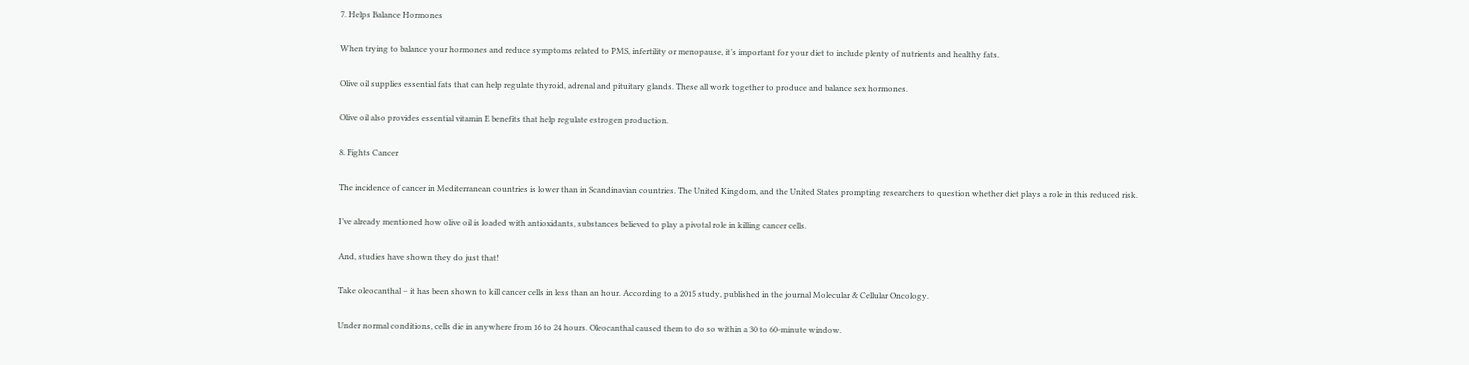7. Helps Balance Hormones

When trying to balance your hormones and reduce symptoms related to PMS, infertility or menopause, it’s important for your diet to include plenty of nutrients and healthy fats.

Olive oil supplies essential fats that can help regulate thyroid, adrenal and pituitary glands. These all work together to produce and balance sex hormones.

Olive oil also provides essential vitamin E benefits that help regulate estrogen production.

8. Fights Cancer

The incidence of cancer in Mediterranean countries is lower than in Scandinavian countries. The United Kingdom, and the United States prompting researchers to question whether diet plays a role in this reduced risk.

I’ve already mentioned how olive oil is loaded with antioxidants, substances believed to play a pivotal role in killing cancer cells.

And, studies have shown they do just that!

Take oleocanthal – it has been shown to kill cancer cells in less than an hour. According to a 2015 study, published in the journal Molecular & Cellular Oncology.

Under normal conditions, cells die in anywhere from 16 to 24 hours. Oleocanthal caused them to do so within a 30 to 60-minute window.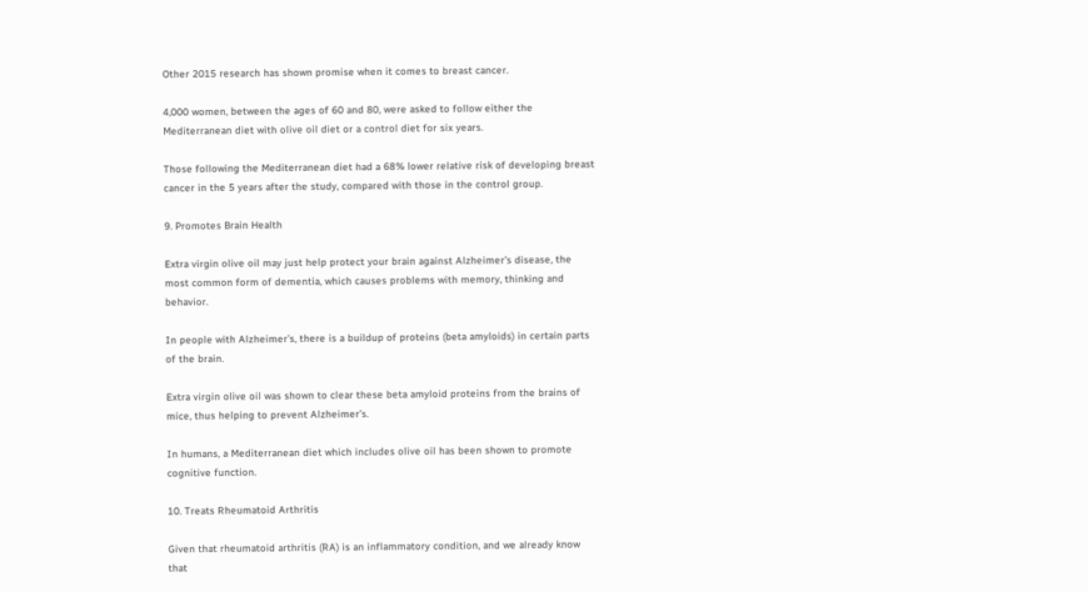Other 2015 research has shown promise when it comes to breast cancer.

4,000 women, between the ages of 60 and 80, were asked to follow either the Mediterranean diet with olive oil diet or a control diet for six years.

Those following the Mediterranean diet had a 68% lower relative risk of developing breast cancer in the 5 years after the study, compared with those in the control group.

9. Promotes Brain Health

Extra virgin olive oil may just help protect your brain against Alzheimer’s disease, the most common form of dementia, which causes problems with memory, thinking and behavior.

In people with Alzheimer’s, there is a buildup of proteins (beta amyloids) in certain parts of the brain.

Extra virgin olive oil was shown to clear these beta amyloid proteins from the brains of mice, thus helping to prevent Alzheimer’s.

In humans, a Mediterranean diet which includes olive oil has been shown to promote cognitive function.

10. Treats Rheumatoid Arthritis

Given that rheumatoid arthritis (RA) is an inflammatory condition, and we already know that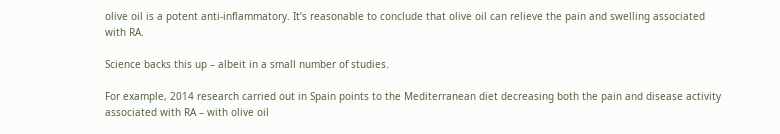olive oil is a potent anti-inflammatory. It’s reasonable to conclude that olive oil can relieve the pain and swelling associated with RA.

Science backs this up – albeit in a small number of studies.

For example, 2014 research carried out in Spain points to the Mediterranean diet decreasing both the pain and disease activity associated with RA – with olive oil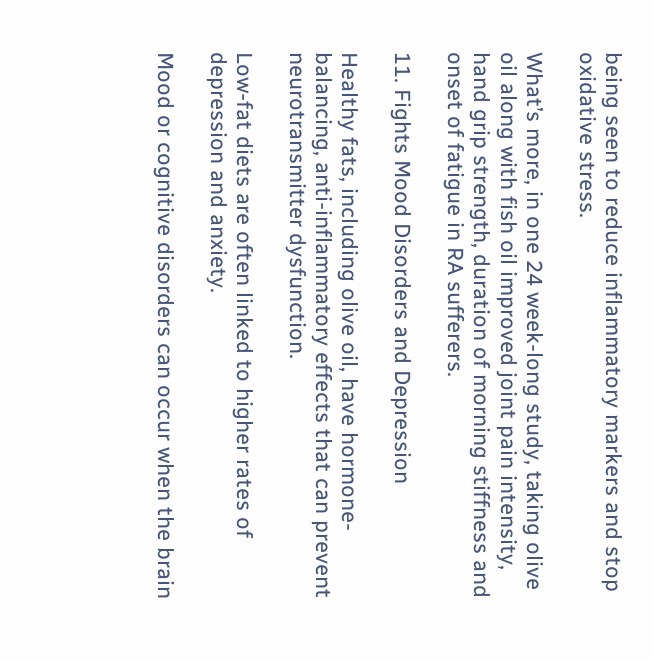being seen to reduce inflammatory markers and stop oxidative stress.

What’s more, in one 24 week-long study, taking olive oil along with fish oil improved joint pain intensity, hand grip strength, duration of morning stiffness and onset of fatigue in RA sufferers.

11. Fights Mood Disorders and Depression

Healthy fats, including olive oil, have hormone-balancing, anti-inflammatory effects that can prevent neurotransmitter dysfunction.

Low-fat diets are often linked to higher rates of depression and anxiety.

Mood or cognitive disorders can occur when the brain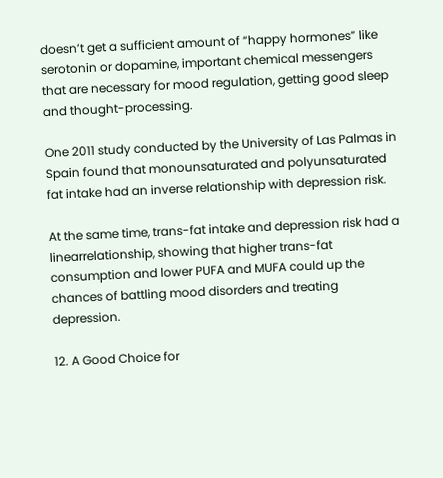doesn’t get a sufficient amount of “happy hormones” like serotonin or dopamine, important chemical messengers that are necessary for mood regulation, getting good sleep and thought-processing.

One 2011 study conducted by the University of Las Palmas in Spain found that monounsaturated and polyunsaturated fat intake had an inverse relationship with depression risk.

At the same time, trans-fat intake and depression risk had a linearrelationship, showing that higher trans-fat consumption and lower PUFA and MUFA could up the chances of battling mood disorders and treating depression.

12. A Good Choice for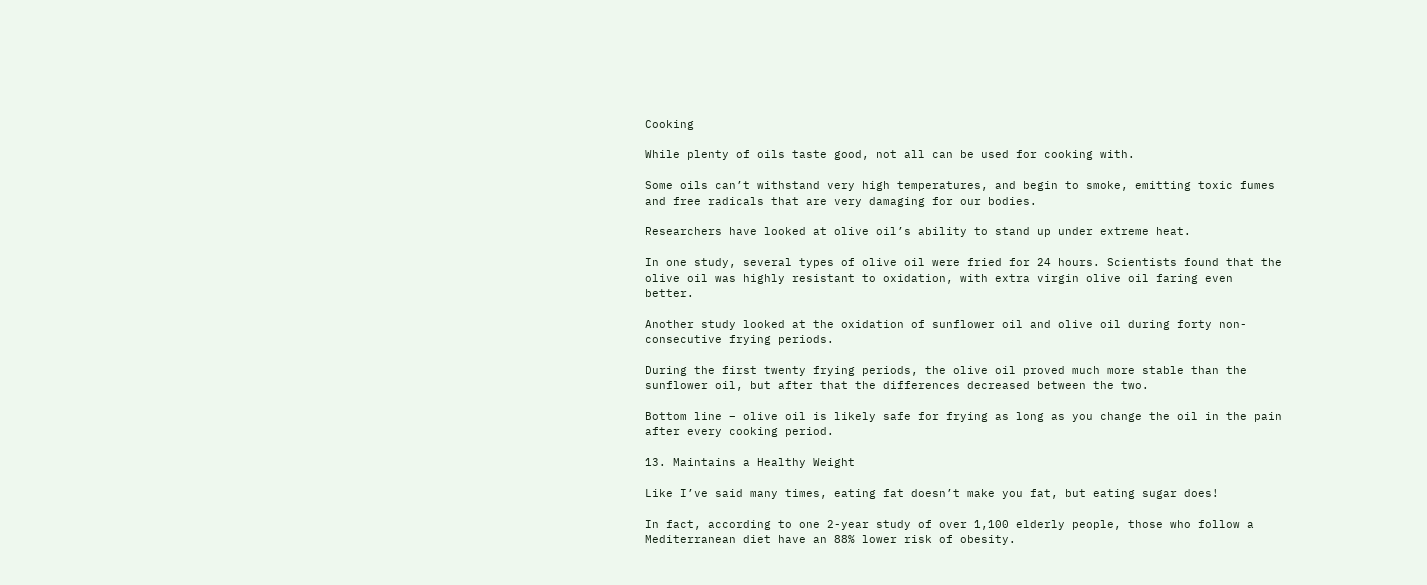Cooking

While plenty of oils taste good, not all can be used for cooking with.

Some oils can’t withstand very high temperatures, and begin to smoke, emitting toxic fumes and free radicals that are very damaging for our bodies.

Researchers have looked at olive oil’s ability to stand up under extreme heat.

In one study, several types of olive oil were fried for 24 hours. Scientists found that the olive oil was highly resistant to oxidation, with extra virgin olive oil faring even better.

Another study looked at the oxidation of sunflower oil and olive oil during forty non-consecutive frying periods.

During the first twenty frying periods, the olive oil proved much more stable than the sunflower oil, but after that the differences decreased between the two.

Bottom line – olive oil is likely safe for frying as long as you change the oil in the pain after every cooking period.

13. Maintains a Healthy Weight

Like I’ve said many times, eating fat doesn’t make you fat, but eating sugar does!

In fact, according to one 2-year study of over 1,100 elderly people, those who follow a Mediterranean diet have an 88% lower risk of obesity.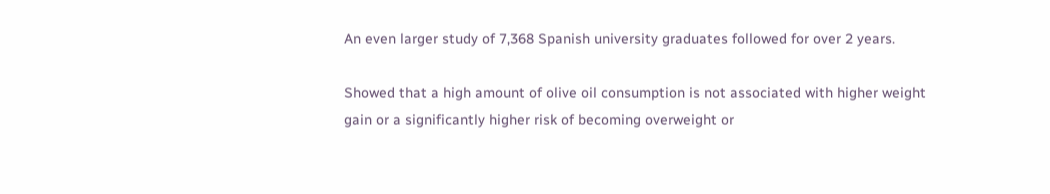An even larger study of 7,368 Spanish university graduates followed for over 2 years.

Showed that a high amount of olive oil consumption is not associated with higher weight gain or a significantly higher risk of becoming overweight or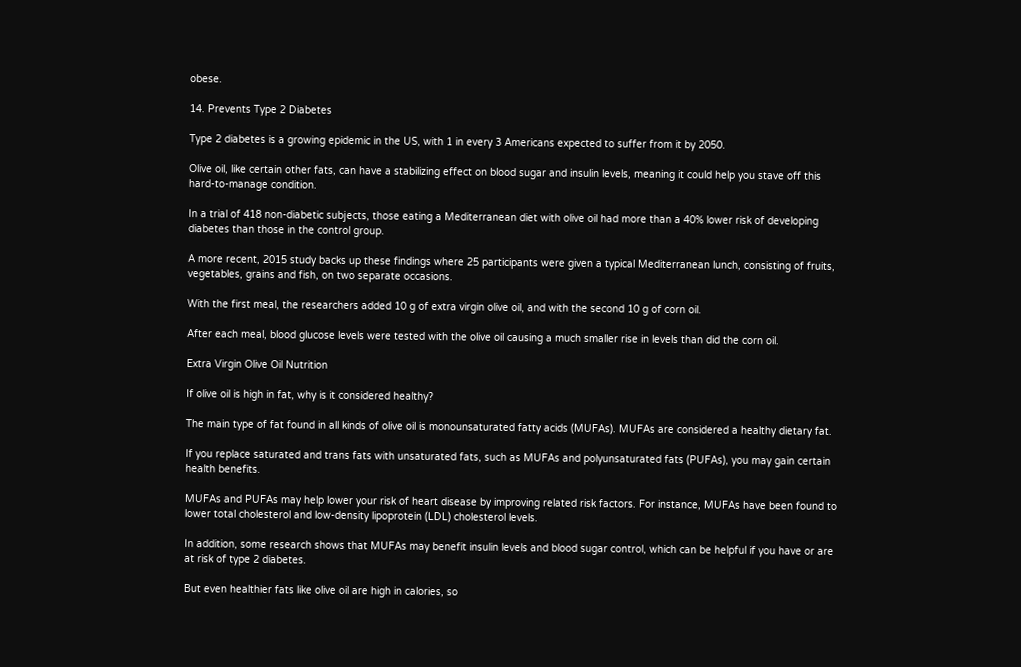obese.

14. Prevents Type 2 Diabetes

Type 2 diabetes is a growing epidemic in the US, with 1 in every 3 Americans expected to suffer from it by 2050.

Olive oil, like certain other fats, can have a stabilizing effect on blood sugar and insulin levels, meaning it could help you stave off this hard-to-manage condition.

In a trial of 418 non-diabetic subjects, those eating a Mediterranean diet with olive oil had more than a 40% lower risk of developing diabetes than those in the control group.

A more recent, 2015 study backs up these findings where 25 participants were given a typical Mediterranean lunch, consisting of fruits, vegetables, grains and fish, on two separate occasions.

With the first meal, the researchers added 10 g of extra virgin olive oil, and with the second 10 g of corn oil.

After each meal, blood glucose levels were tested with the olive oil causing a much smaller rise in levels than did the corn oil.

Extra Virgin Olive Oil Nutrition

If olive oil is high in fat, why is it considered healthy?

The main type of fat found in all kinds of olive oil is monounsaturated fatty acids (MUFAs). MUFAs are considered a healthy dietary fat.

If you replace saturated and trans fats with unsaturated fats, such as MUFAs and polyunsaturated fats (PUFAs), you may gain certain health benefits.

MUFAs and PUFAs may help lower your risk of heart disease by improving related risk factors. For instance, MUFAs have been found to lower total cholesterol and low-density lipoprotein (LDL) cholesterol levels.

In addition, some research shows that MUFAs may benefit insulin levels and blood sugar control, which can be helpful if you have or are at risk of type 2 diabetes.

But even healthier fats like olive oil are high in calories, so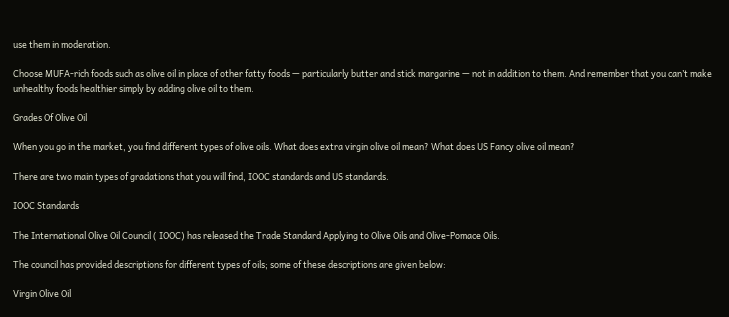use them in moderation.

Choose MUFA-rich foods such as olive oil in place of other fatty foods — particularly butter and stick margarine — not in addition to them. And remember that you can’t make unhealthy foods healthier simply by adding olive oil to them.

Grades Of Olive Oil

When you go in the market, you find different types of olive oils. What does extra virgin olive oil mean? What does US Fancy olive oil mean?

There are two main types of gradations that you will find, IOOC standards and US standards.

IOOC Standards

The International Olive Oil Council ( IOOC) has released the Trade Standard Applying to Olive Oils and Olive-Pomace Oils.

The council has provided descriptions for different types of oils; some of these descriptions are given below:

Virgin Olive Oil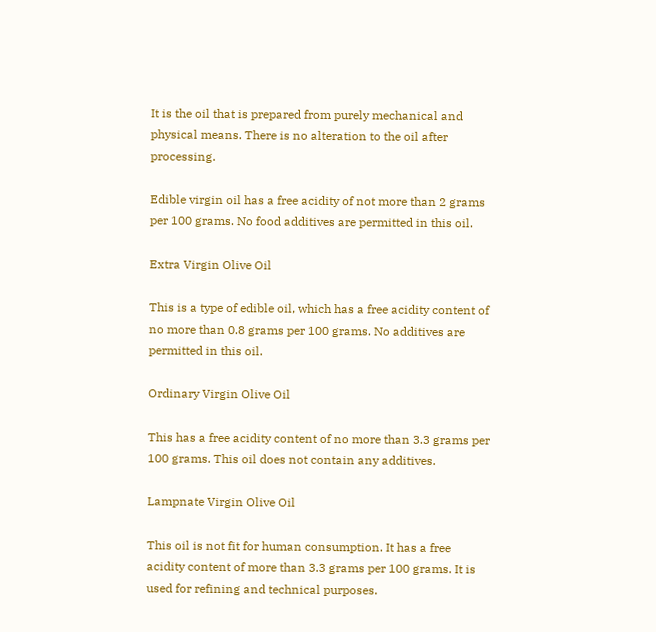It is the oil that is prepared from purely mechanical and physical means. There is no alteration to the oil after processing.

Edible virgin oil has a free acidity of not more than 2 grams per 100 grams. No food additives are permitted in this oil.

Extra Virgin Olive Oil

This is a type of edible oil, which has a free acidity content of no more than 0.8 grams per 100 grams. No additives are permitted in this oil.

Ordinary Virgin Olive Oil

This has a free acidity content of no more than 3.3 grams per 100 grams. This oil does not contain any additives.

Lampnate Virgin Olive Oil

This oil is not fit for human consumption. It has a free acidity content of more than 3.3 grams per 100 grams. It is used for refining and technical purposes.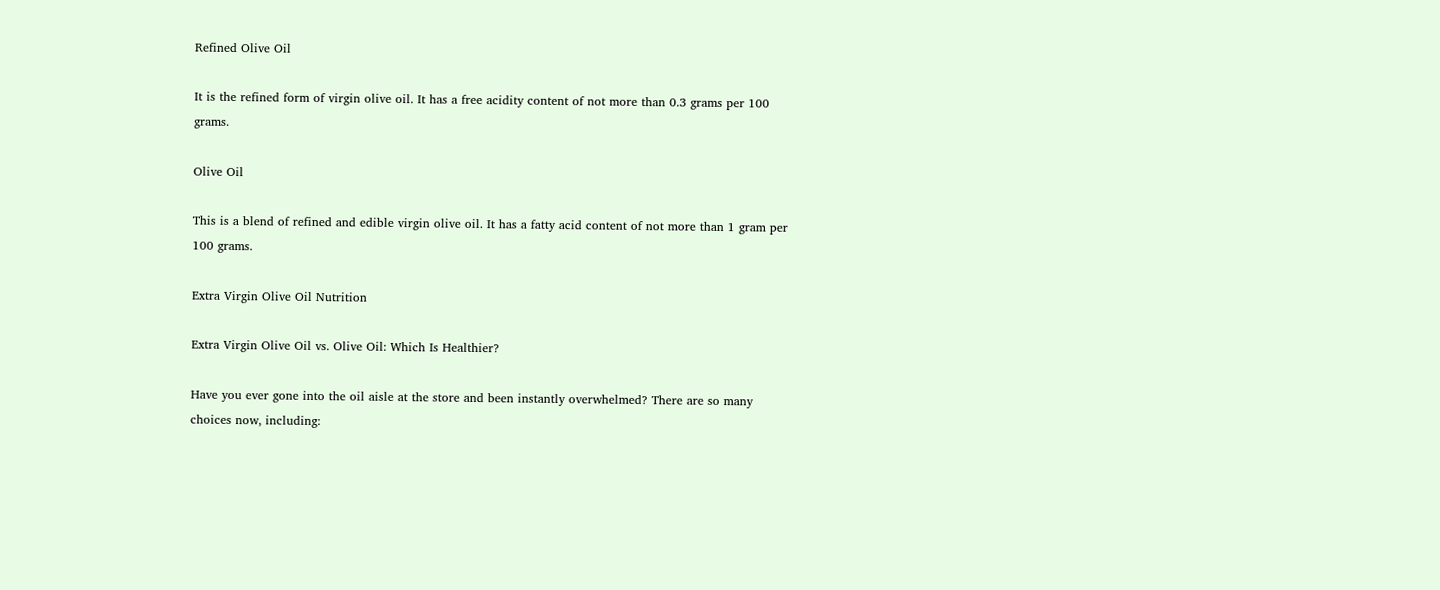Refined Olive Oil

It is the refined form of virgin olive oil. It has a free acidity content of not more than 0.3 grams per 100 grams.

Olive Oil

This is a blend of refined and edible virgin olive oil. It has a fatty acid content of not more than 1 gram per 100 grams.

Extra Virgin Olive Oil Nutrition

Extra Virgin Olive Oil vs. Olive Oil: Which Is Healthier?

Have you ever gone into the oil aisle at the store and been instantly overwhelmed? There are so many choices now, including: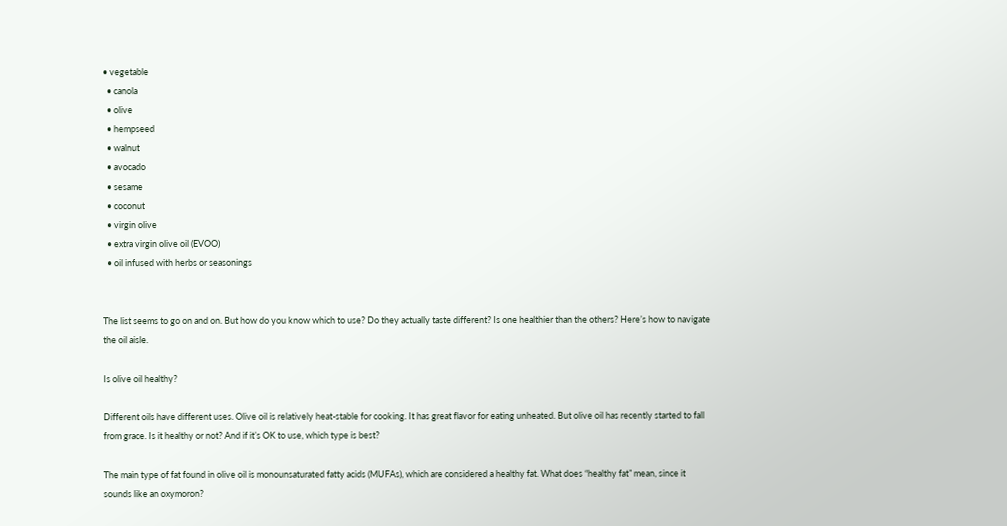• vegetable
  • canola
  • olive
  • hempseed
  • walnut
  • avocado
  • sesame
  • coconut
  • virgin olive
  • extra virgin olive oil (EVOO)
  • oil infused with herbs or seasonings


The list seems to go on and on. But how do you know which to use? Do they actually taste different? Is one healthier than the others? Here’s how to navigate the oil aisle.

Is olive oil healthy?

Different oils have different uses. Olive oil is relatively heat-stable for cooking. It has great flavor for eating unheated. But olive oil has recently started to fall from grace. Is it healthy or not? And if it’s OK to use, which type is best?

The main type of fat found in olive oil is monounsaturated fatty acids (MUFAs), which are considered a healthy fat. What does “healthy fat” mean, since it sounds like an oxymoron?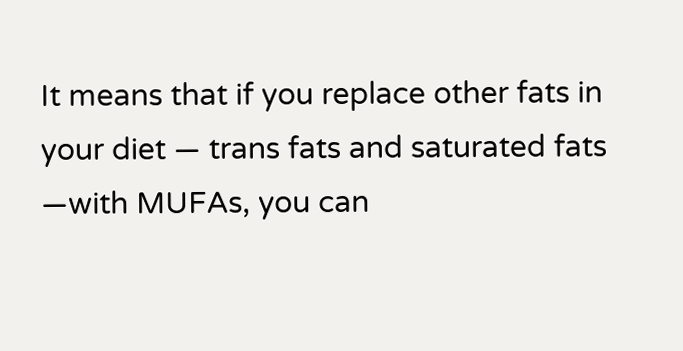It means that if you replace other fats in your diet — trans fats and saturated fats —with MUFAs, you can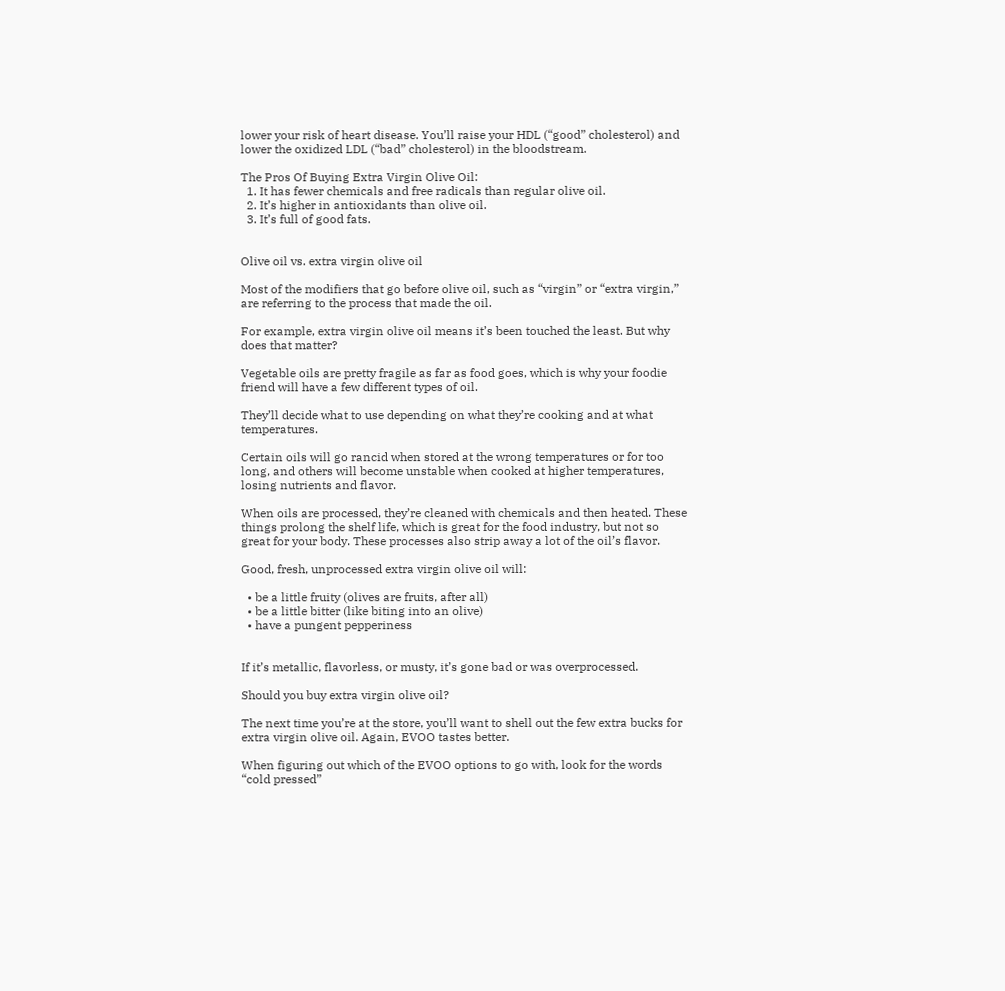lower your risk of heart disease. You’ll raise your HDL (“good” cholesterol) and lower the oxidized LDL (“bad” cholesterol) in the bloodstream.

The Pros Of Buying Extra Virgin Olive Oil:
  1. It has fewer chemicals and free radicals than regular olive oil.
  2. It’s higher in antioxidants than olive oil.
  3. It’s full of good fats.


Olive oil vs. extra virgin olive oil

Most of the modifiers that go before olive oil, such as “virgin” or “extra virgin,” are referring to the process that made the oil.

For example, extra virgin olive oil means it’s been touched the least. But why does that matter?

Vegetable oils are pretty fragile as far as food goes, which is why your foodie friend will have a few different types of oil.

They’ll decide what to use depending on what they’re cooking and at what temperatures.

Certain oils will go rancid when stored at the wrong temperatures or for too long, and others will become unstable when cooked at higher temperatures, losing nutrients and flavor.

When oils are processed, they’re cleaned with chemicals and then heated. These things prolong the shelf life, which is great for the food industry, but not so great for your body. These processes also strip away a lot of the oil’s flavor.

Good, fresh, unprocessed extra virgin olive oil will:

  • be a little fruity (olives are fruits, after all)
  • be a little bitter (like biting into an olive)
  • have a pungent pepperiness


If it’s metallic, flavorless, or musty, it’s gone bad or was overprocessed.

Should you buy extra virgin olive oil?

The next time you’re at the store, you’ll want to shell out the few extra bucks for extra virgin olive oil. Again, EVOO tastes better.

When figuring out which of the EVOO options to go with, look for the words “cold pressed”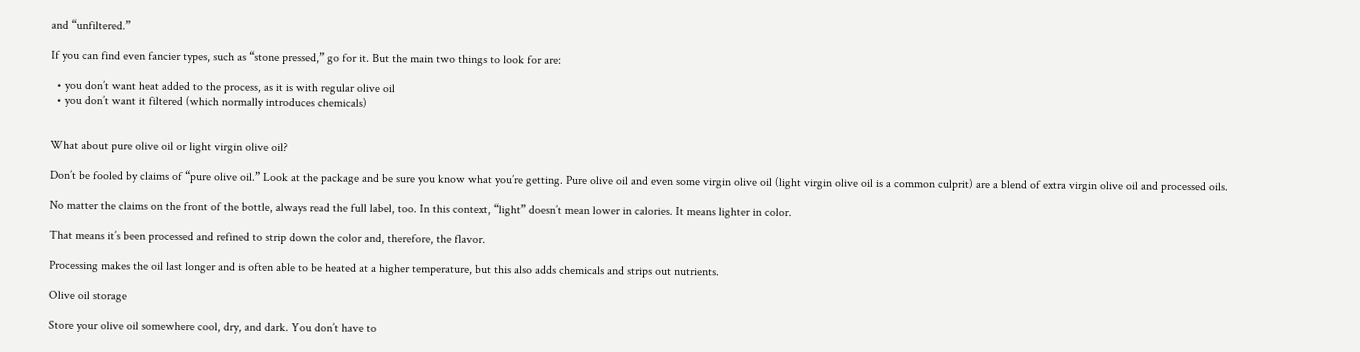and “unfiltered.”

If you can find even fancier types, such as “stone pressed,” go for it. But the main two things to look for are:

  • you don’t want heat added to the process, as it is with regular olive oil
  • you don’t want it filtered (which normally introduces chemicals)


What about pure olive oil or light virgin olive oil?

Don’t be fooled by claims of “pure olive oil.” Look at the package and be sure you know what you’re getting. Pure olive oil and even some virgin olive oil (light virgin olive oil is a common culprit) are a blend of extra virgin olive oil and processed oils.

No matter the claims on the front of the bottle, always read the full label, too. In this context, “light” doesn’t mean lower in calories. It means lighter in color.

That means it’s been processed and refined to strip down the color and, therefore, the flavor.

Processing makes the oil last longer and is often able to be heated at a higher temperature, but this also adds chemicals and strips out nutrients.

Olive oil storage

Store your olive oil somewhere cool, dry, and dark. You don’t have to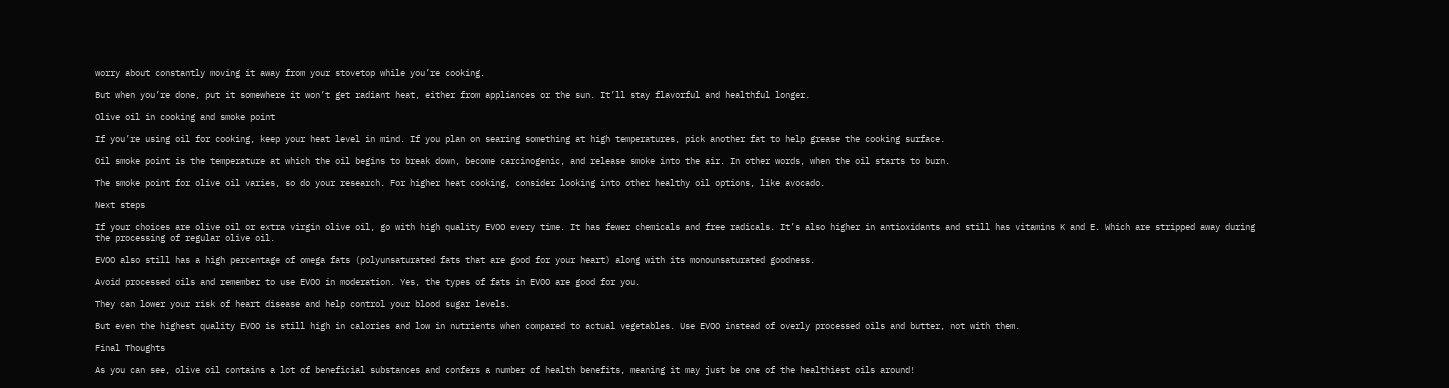worry about constantly moving it away from your stovetop while you’re cooking.

But when you’re done, put it somewhere it won’t get radiant heat, either from appliances or the sun. It’ll stay flavorful and healthful longer.

Olive oil in cooking and smoke point

If you’re using oil for cooking, keep your heat level in mind. If you plan on searing something at high temperatures, pick another fat to help grease the cooking surface.

Oil smoke point is the temperature at which the oil begins to break down, become carcinogenic, and release smoke into the air. In other words, when the oil starts to burn.

The smoke point for olive oil varies, so do your research. For higher heat cooking, consider looking into other healthy oil options, like avocado.

Next steps

If your choices are olive oil or extra virgin olive oil, go with high quality EVOO every time. It has fewer chemicals and free radicals. It’s also higher in antioxidants and still has vitamins K and E. Which are stripped away during the processing of regular olive oil.

EVOO also still has a high percentage of omega fats (polyunsaturated fats that are good for your heart) along with its monounsaturated goodness.

Avoid processed oils and remember to use EVOO in moderation. Yes, the types of fats in EVOO are good for you.

They can lower your risk of heart disease and help control your blood sugar levels.

But even the highest quality EVOO is still high in calories and low in nutrients when compared to actual vegetables. Use EVOO instead of overly processed oils and butter, not with them.

Final Thoughts

As you can see, olive oil contains a lot of beneficial substances and confers a number of health benefits, meaning it may just be one of the healthiest oils around!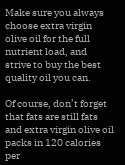Make sure you always choose extra virgin olive oil for the full nutrient load, and strive to buy the best quality oil you can.

Of course, don’t forget that fats are still fats and extra virgin olive oil packs in 120 calories per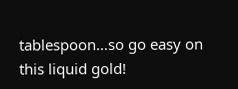tablespoon…so go easy on this liquid gold!